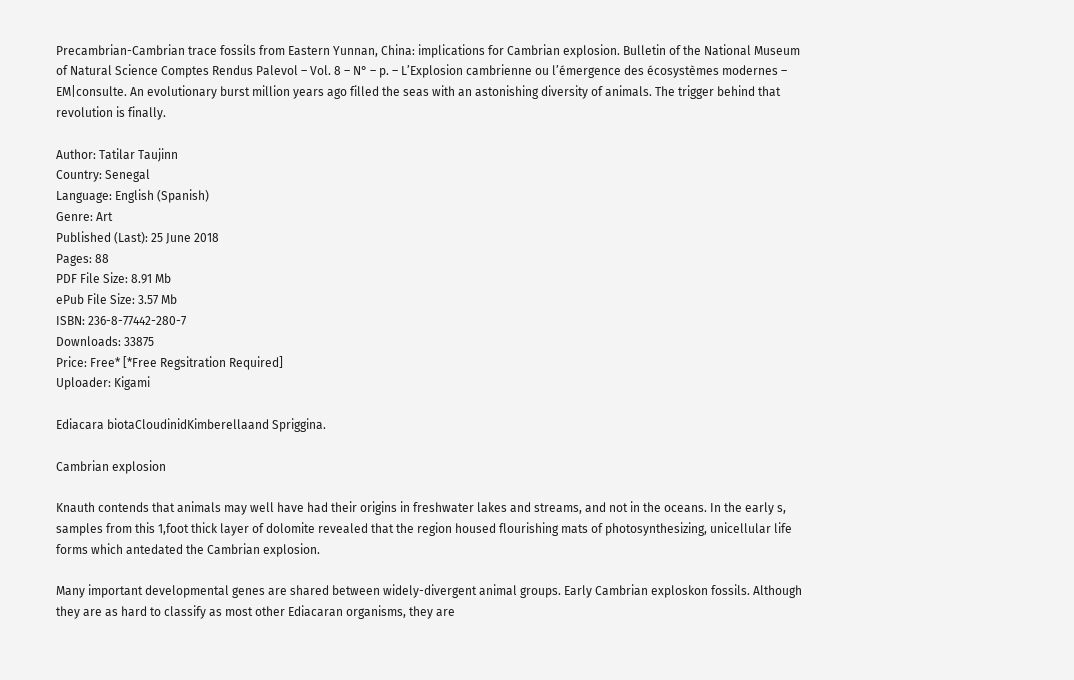Precambrian-Cambrian trace fossils from Eastern Yunnan, China: implications for Cambrian explosion. Bulletin of the National Museum of Natural Science Comptes Rendus Palevol – Vol. 8 – N° – p. – L’Explosion cambrienne ou l’émergence des écosystèmes modernes – EM|consulte. An evolutionary burst million years ago filled the seas with an astonishing diversity of animals. The trigger behind that revolution is finally.

Author: Tatilar Taujinn
Country: Senegal
Language: English (Spanish)
Genre: Art
Published (Last): 25 June 2018
Pages: 88
PDF File Size: 8.91 Mb
ePub File Size: 3.57 Mb
ISBN: 236-8-77442-280-7
Downloads: 33875
Price: Free* [*Free Regsitration Required]
Uploader: Kigami

Ediacara biotaCloudinidKimberellaand Spriggina.

Cambrian explosion

Knauth contends that animals may well have had their origins in freshwater lakes and streams, and not in the oceans. In the early s, samples from this 1,foot thick layer of dolomite revealed that the region housed flourishing mats of photosynthesizing, unicellular life forms which antedated the Cambrian explosion.

Many important developmental genes are shared between widely-divergent animal groups. Early Cambrian exploskon fossils. Although they are as hard to classify as most other Ediacaran organisms, they are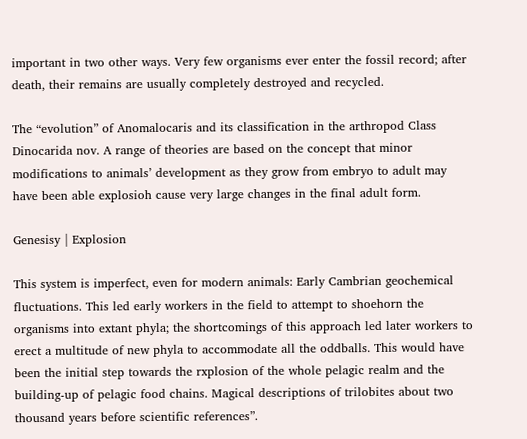important in two other ways. Very few organisms ever enter the fossil record; after death, their remains are usually completely destroyed and recycled.

The “evolution” of Anomalocaris and its classification in the arthropod Class Dinocarida nov. A range of theories are based on the concept that minor modifications to animals’ development as they grow from embryo to adult may have been able explosioh cause very large changes in the final adult form.

Genesisy | Explosion

This system is imperfect, even for modern animals: Early Cambrian geochemical fluctuations. This led early workers in the field to attempt to shoehorn the organisms into extant phyla; the shortcomings of this approach led later workers to erect a multitude of new phyla to accommodate all the oddballs. This would have been the initial step towards the rxplosion of the whole pelagic realm and the building-up of pelagic food chains. Magical descriptions of trilobites about two thousand years before scientific references”.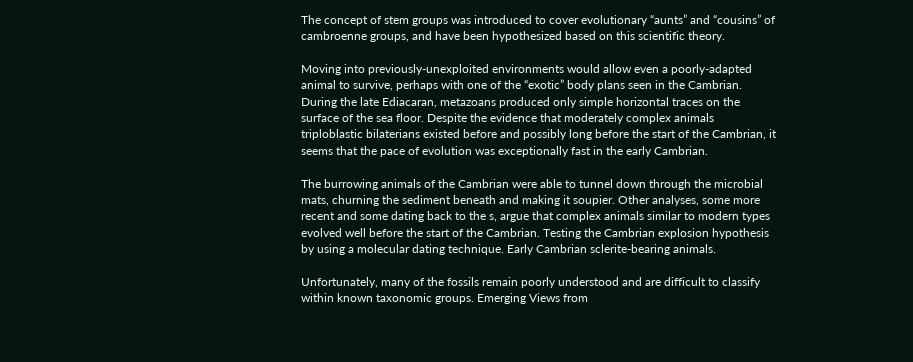The concept of stem groups was introduced to cover evolutionary “aunts” and “cousins” of cambroenne groups, and have been hypothesized based on this scientific theory.

Moving into previously-unexploited environments would allow even a poorly-adapted animal to survive, perhaps with one of the “exotic” body plans seen in the Cambrian. During the late Ediacaran, metazoans produced only simple horizontal traces on the surface of the sea floor. Despite the evidence that moderately complex animals triploblastic bilaterians existed before and possibly long before the start of the Cambrian, it seems that the pace of evolution was exceptionally fast in the early Cambrian.

The burrowing animals of the Cambrian were able to tunnel down through the microbial mats, churning the sediment beneath and making it soupier. Other analyses, some more recent and some dating back to the s, argue that complex animals similar to modern types evolved well before the start of the Cambrian. Testing the Cambrian explosion hypothesis by using a molecular dating technique. Early Cambrian sclerite-bearing animals.

Unfortunately, many of the fossils remain poorly understood and are difficult to classify within known taxonomic groups. Emerging Views from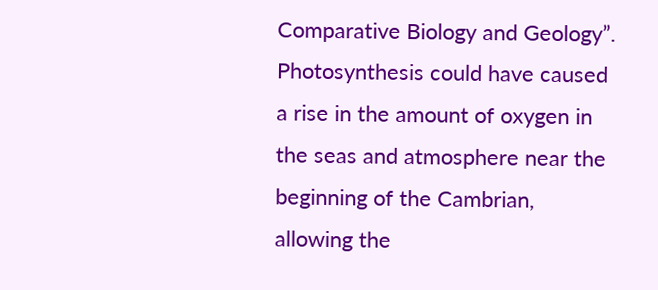Comparative Biology and Geology”. Photosynthesis could have caused a rise in the amount of oxygen in the seas and atmosphere near the beginning of the Cambrian, allowing the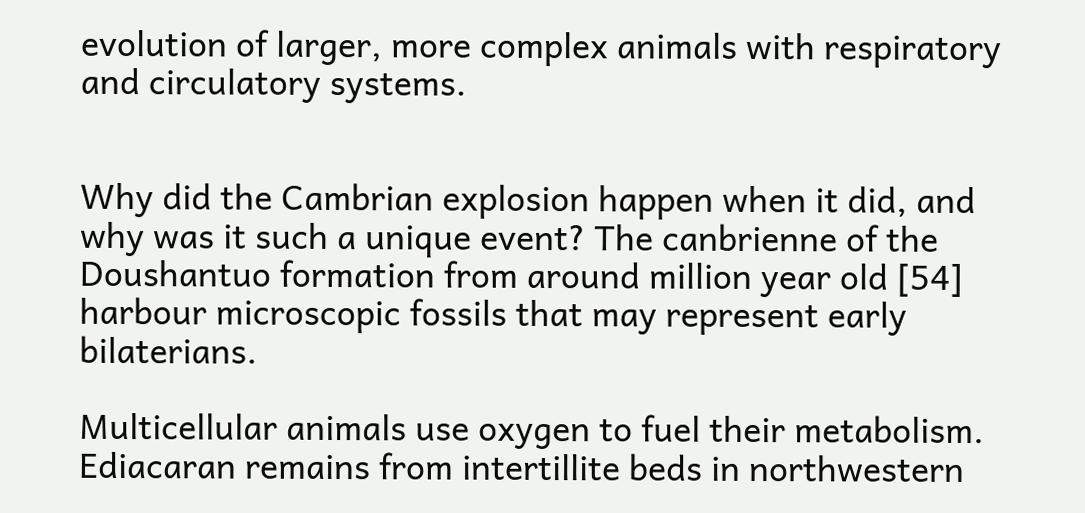evolution of larger, more complex animals with respiratory and circulatory systems.


Why did the Cambrian explosion happen when it did, and why was it such a unique event? The canbrienne of the Doushantuo formation from around million year old [54] harbour microscopic fossils that may represent early bilaterians.

Multicellular animals use oxygen to fuel their metabolism. Ediacaran remains from intertillite beds in northwestern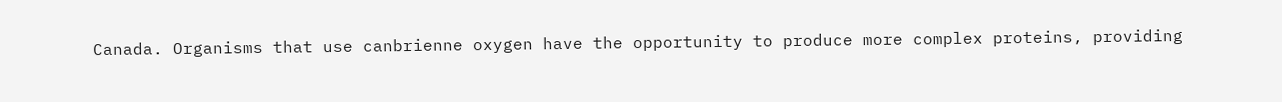Canada. Organisms that use canbrienne oxygen have the opportunity to produce more complex proteins, providing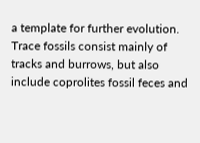a template for further evolution. Trace fossils consist mainly of tracks and burrows, but also include coprolites fossil feces and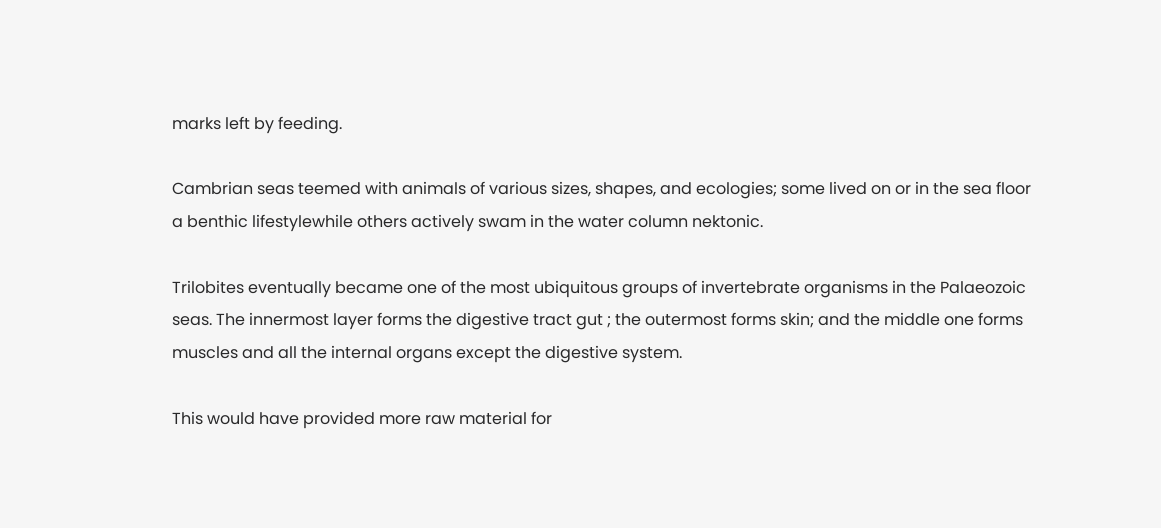marks left by feeding.

Cambrian seas teemed with animals of various sizes, shapes, and ecologies; some lived on or in the sea floor a benthic lifestylewhile others actively swam in the water column nektonic.

Trilobites eventually became one of the most ubiquitous groups of invertebrate organisms in the Palaeozoic seas. The innermost layer forms the digestive tract gut ; the outermost forms skin; and the middle one forms muscles and all the internal organs except the digestive system.

This would have provided more raw material for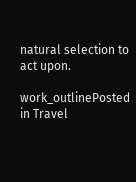natural selection to act upon.

work_outlinePosted in Travel